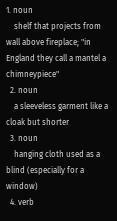1. noun
    shelf that projects from wall above fireplace; "in England they call a mantel a chimneypiece"
  2. noun
    a sleeveless garment like a cloak but shorter
  3. noun
    hanging cloth used as a blind (especially for a window)
  4. verb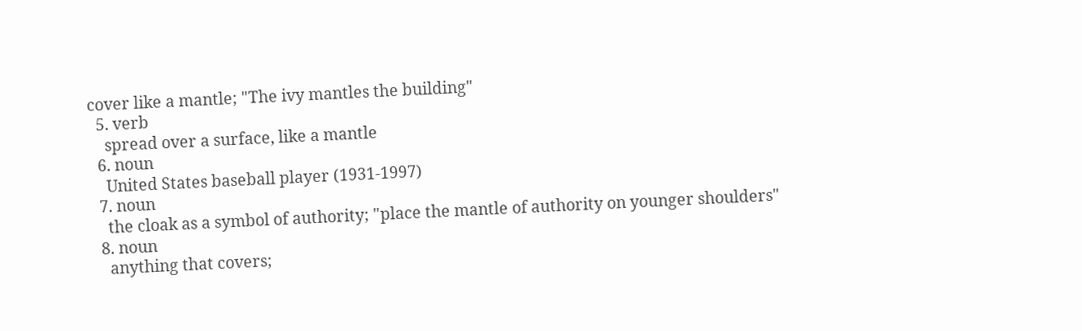cover like a mantle; "The ivy mantles the building"
  5. verb
    spread over a surface, like a mantle
  6. noun
    United States baseball player (1931-1997)
  7. noun
    the cloak as a symbol of authority; "place the mantle of authority on younger shoulders"
  8. noun
    anything that covers;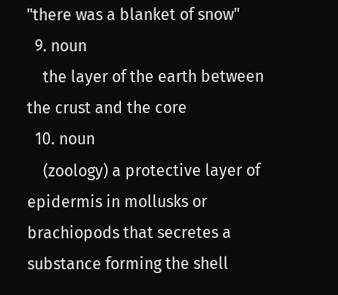"there was a blanket of snow"
  9. noun
    the layer of the earth between the crust and the core
  10. noun
    (zoology) a protective layer of epidermis in mollusks or brachiopods that secretes a substance forming the shell